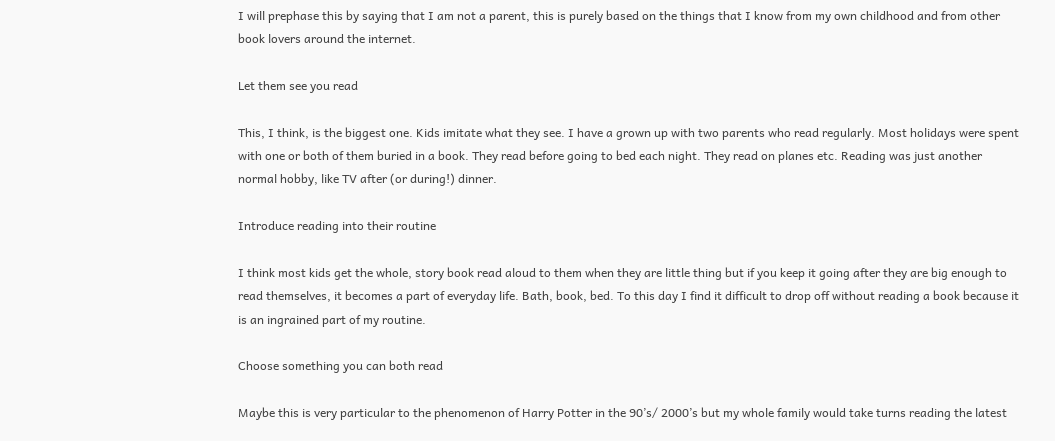I will prephase this by saying that I am not a parent, this is purely based on the things that I know from my own childhood and from other book lovers around the internet.

Let them see you read

This, I think, is the biggest one. Kids imitate what they see. I have a grown up with two parents who read regularly. Most holidays were spent with one or both of them buried in a book. They read before going to bed each night. They read on planes etc. Reading was just another normal hobby, like TV after (or during!) dinner.

Introduce reading into their routine

I think most kids get the whole, story book read aloud to them when they are little thing but if you keep it going after they are big enough to read themselves, it becomes a part of everyday life. Bath, book, bed. To this day I find it difficult to drop off without reading a book because it is an ingrained part of my routine.

Choose something you can both read

Maybe this is very particular to the phenomenon of Harry Potter in the 90’s/ 2000’s but my whole family would take turns reading the latest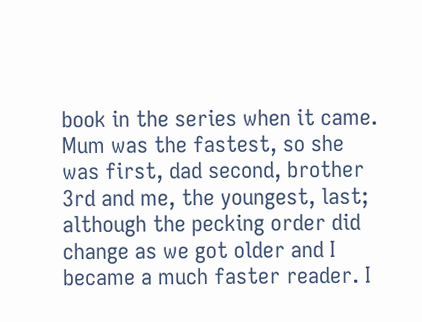book in the series when it came. Mum was the fastest, so she was first, dad second, brother 3rd and me, the youngest, last; although the pecking order did change as we got older and I became a much faster reader. I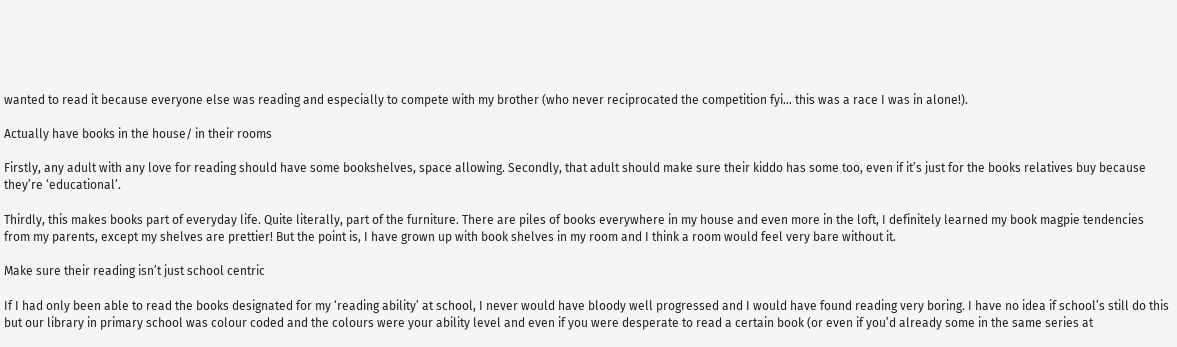wanted to read it because everyone else was reading and especially to compete with my brother (who never reciprocated the competition fyi… this was a race I was in alone!).

Actually have books in the house/ in their rooms

Firstly, any adult with any love for reading should have some bookshelves, space allowing. Secondly, that adult should make sure their kiddo has some too, even if it’s just for the books relatives buy because they’re ‘educational’.

Thirdly, this makes books part of everyday life. Quite literally, part of the furniture. There are piles of books everywhere in my house and even more in the loft, I definitely learned my book magpie tendencies from my parents, except my shelves are prettier! But the point is, I have grown up with book shelves in my room and I think a room would feel very bare without it.

Make sure their reading isn’t just school centric

If I had only been able to read the books designated for my ‘reading ability’ at school, I never would have bloody well progressed and I would have found reading very boring. I have no idea if school’s still do this but our library in primary school was colour coded and the colours were your ability level and even if you were desperate to read a certain book (or even if you’d already some in the same series at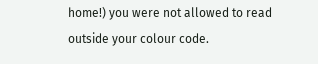home!) you were not allowed to read outside your colour code.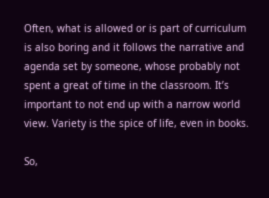Often, what is allowed or is part of curriculum is also boring and it follows the narrative and agenda set by someone, whose probably not spent a great of time in the classroom. It’s important to not end up with a narrow world view. Variety is the spice of life, even in books.

So,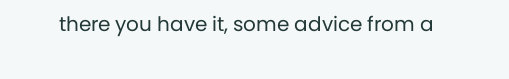there you have it, some advice from a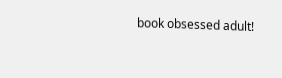book obsessed adult!